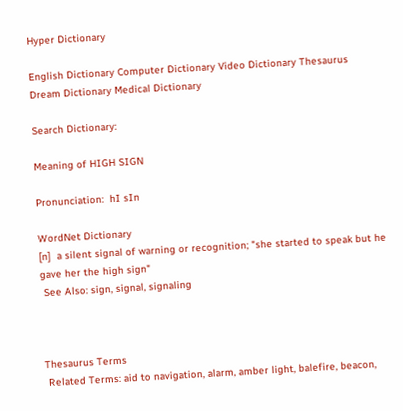Hyper Dictionary

English Dictionary Computer Dictionary Video Dictionary Thesaurus Dream Dictionary Medical Dictionary

Search Dictionary:

Meaning of HIGH SIGN

Pronunciation:  hI sIn

WordNet Dictionary
[n]  a silent signal of warning or recognition; "she started to speak but he gave her the high sign"
 See Also: sign, signal, signaling



Thesaurus Terms
 Related Terms: aid to navigation, alarm, amber light, balefire, beacon,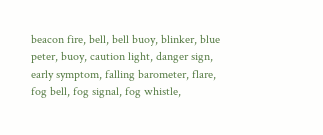beacon fire, bell, bell buoy, blinker, blue peter, buoy, caution light, danger sign, early symptom, falling barometer, flare, fog bell, fog signal, fog whistle,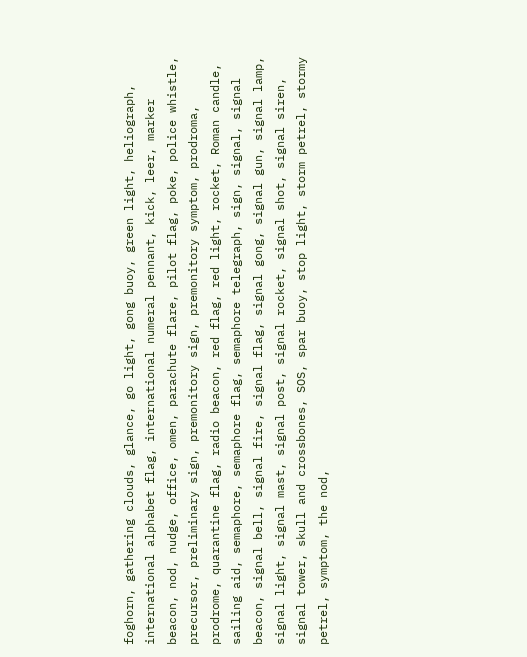foghorn, gathering clouds, glance, go light, gong buoy, green light, heliograph, international alphabet flag, international numeral pennant, kick, leer, marker beacon, nod, nudge, office, omen, parachute flare, pilot flag, poke, police whistle, precursor, preliminary sign, premonitory sign, premonitory symptom, prodroma, prodrome, quarantine flag, radio beacon, red flag, red light, rocket, Roman candle, sailing aid, semaphore, semaphore flag, semaphore telegraph, sign, signal, signal beacon, signal bell, signal fire, signal flag, signal gong, signal gun, signal lamp, signal light, signal mast, signal post, signal rocket, signal shot, signal siren, signal tower, skull and crossbones, SOS, spar buoy, stop light, storm petrel, stormy petrel, symptom, the nod,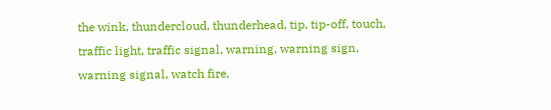the wink, thundercloud, thunderhead, tip, tip-off, touch, traffic light, traffic signal, warning, warning sign, warning signal, watch fire,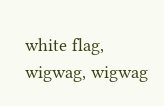white flag, wigwag, wigwag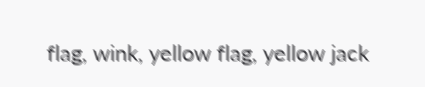flag, wink, yellow flag, yellow jack